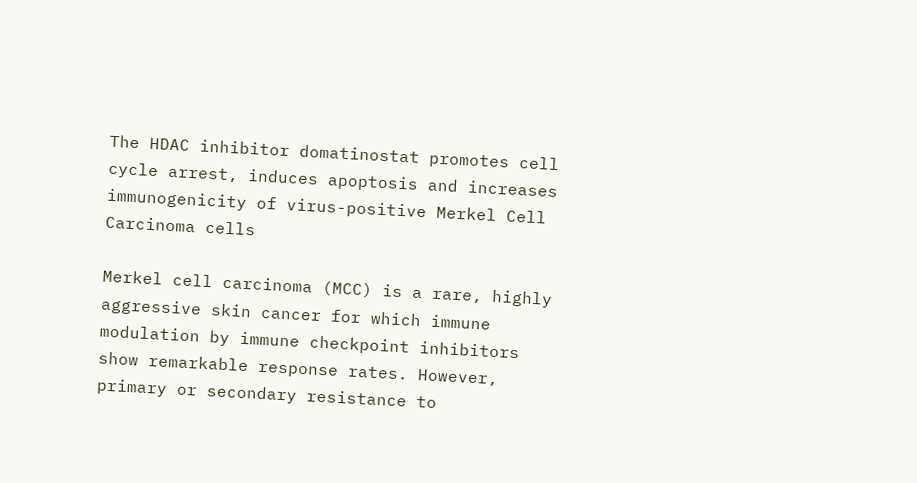The HDAC inhibitor domatinostat promotes cell cycle arrest, induces apoptosis and increases immunogenicity of virus-positive Merkel Cell Carcinoma cells

Merkel cell carcinoma (MCC) is a rare, highly aggressive skin cancer for which immune modulation by immune checkpoint inhibitors show remarkable response rates. However, primary or secondary resistance to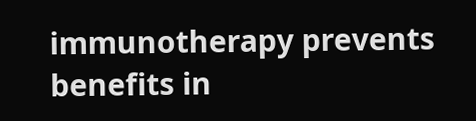immunotherapy prevents benefits in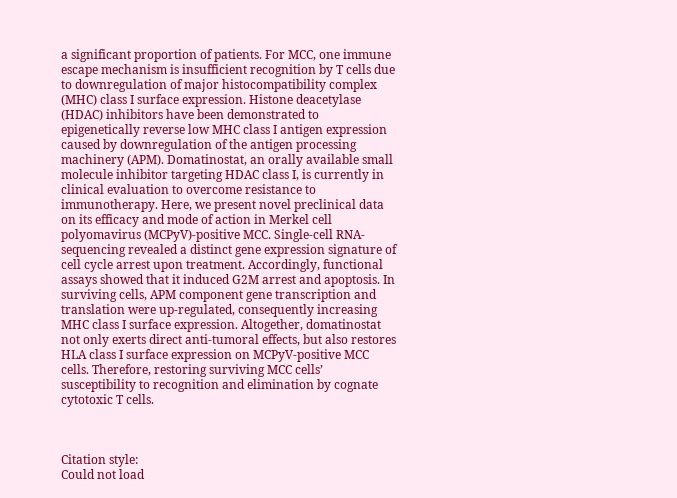a significant proportion of patients. For MCC, one immune escape mechanism is insufficient recognition by T cells due to downregulation of major histocompatibility complex (MHC) class I surface expression. Histone deacetylase (HDAC) inhibitors have been demonstrated to epigenetically reverse low MHC class I antigen expression caused by downregulation of the antigen processing machinery (APM). Domatinostat, an orally available small molecule inhibitor targeting HDAC class I, is currently in clinical evaluation to overcome resistance to immunotherapy. Here, we present novel preclinical data on its efficacy and mode of action in Merkel cell polyomavirus (MCPyV)-positive MCC. Single-cell RNA-sequencing revealed a distinct gene expression signature of cell cycle arrest upon treatment. Accordingly, functional assays showed that it induced G2M arrest and apoptosis. In surviving cells, APM component gene transcription and translation were up-regulated, consequently increasing MHC class I surface expression. Altogether, domatinostat not only exerts direct anti-tumoral effects, but also restores HLA class I surface expression on MCPyV-positive MCC cells. Therefore, restoring surviving MCC cells’ susceptibility to recognition and elimination by cognate cytotoxic T cells.



Citation style:
Could not load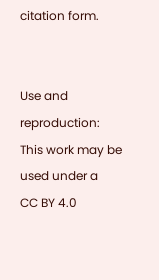citation form.


Use and reproduction:
This work may be used under a
CC BY 4.0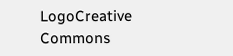LogoCreative Commons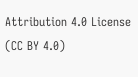Attribution 4.0 License (CC BY 4.0)